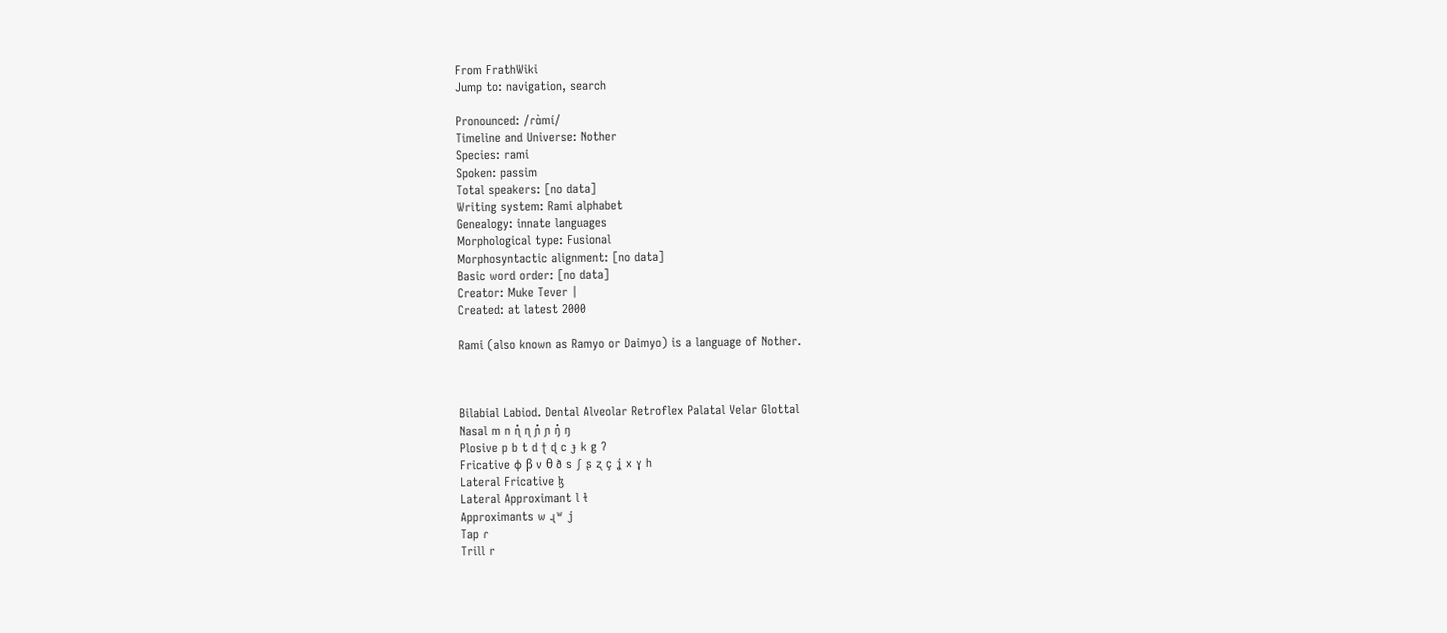From FrathWiki
Jump to: navigation, search

Pronounced: /ɾɑ̀mí/
Timeline and Universe: Nother
Species: rami
Spoken: passim
Total speakers: [no data]
Writing system: Rami alphabet
Genealogy: innate languages
Morphological type: Fusional
Morphosyntactic alignment: [no data]
Basic word order: [no data]
Creator: Muke Tever |
Created: at latest 2000

Rami (also known as Ramyo or Daimyo) is a language of Nother.



Bilabial Labiod. Dental Alveolar Retroflex Palatal Velar Glottal
Nasal m n ɳ̊ ɳ ɲ̊ ɲ ŋ̊ ŋ
Plosive p b t d ʈ ɖ c ɟ k g ʔ
Fricative ɸ β v θ ð s ʃ ʂ ʐ ç ʝ x ɣ h
Lateral Fricative ɮ
Lateral Approximant l ɫ
Approximants w ɻʷ j
Tap ɾ
Trill r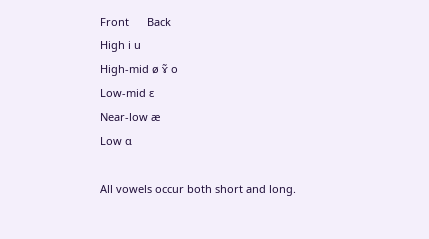Front      Back
High i u
High-mid ø ɤ̃ o
Low-mid ɛ
Near-low æ
Low ɑ

All vowels occur both short and long.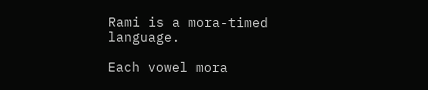Rami is a mora-timed language.

Each vowel mora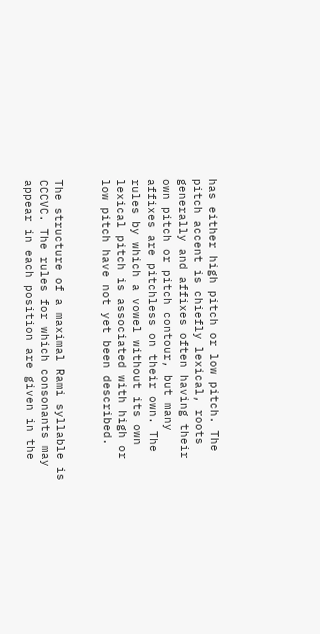has either high pitch or low pitch. The pitch accent is chiefly lexical, roots generally and affixes often having their own pitch or pitch contour, but many affixes are pitchless on their own. The rules by which a vowel without its own lexical pitch is associated with high or low pitch have not yet been described.


The structure of a maximal Rami syllable is CCCVC. The rules for which consonants may appear in each position are given in the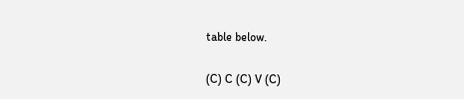table below.

(C) C (C) V (C)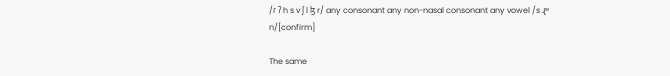/ɾ ʔ h s v ʃ l ɮ r/ any consonant any non-nasal consonant any vowel /s ɻʷ n/[confirm]

The same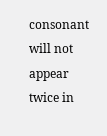consonant will not appear twice in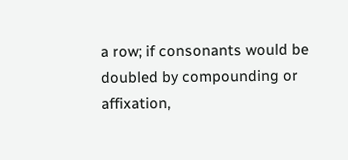a row; if consonants would be doubled by compounding or affixation,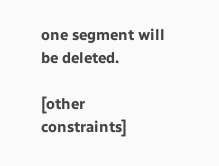one segment will be deleted.

[other constraints]